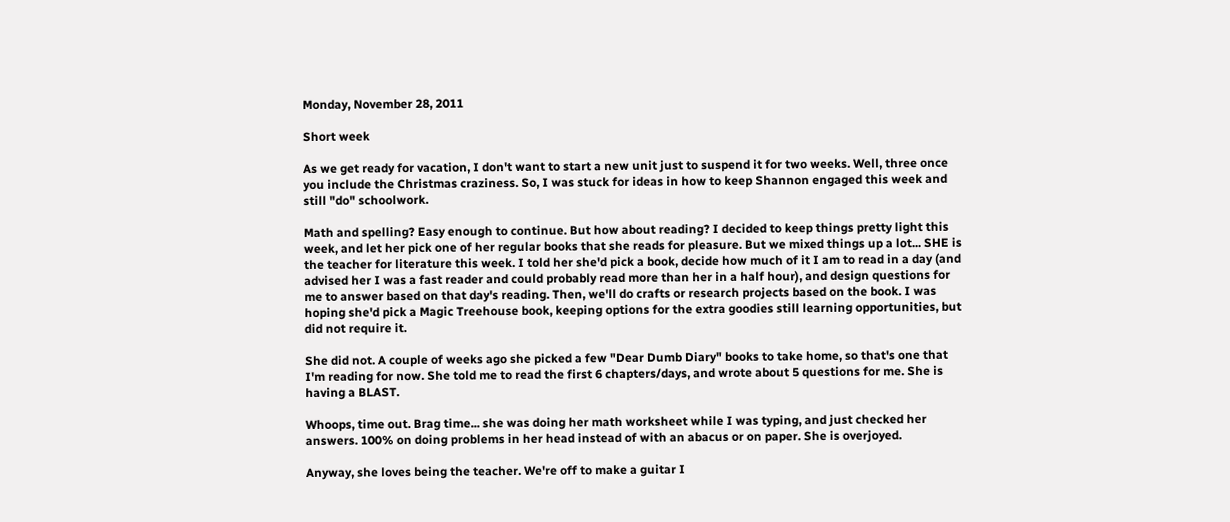Monday, November 28, 2011

Short week

As we get ready for vacation, I don't want to start a new unit just to suspend it for two weeks. Well, three once you include the Christmas craziness. So, I was stuck for ideas in how to keep Shannon engaged this week and still "do" schoolwork.

Math and spelling? Easy enough to continue. But how about reading? I decided to keep things pretty light this week, and let her pick one of her regular books that she reads for pleasure. But we mixed things up a lot... SHE is the teacher for literature this week. I told her she'd pick a book, decide how much of it I am to read in a day (and advised her I was a fast reader and could probably read more than her in a half hour), and design questions for me to answer based on that day's reading. Then, we'll do crafts or research projects based on the book. I was hoping she'd pick a Magic Treehouse book, keeping options for the extra goodies still learning opportunities, but did not require it.

She did not. A couple of weeks ago she picked a few "Dear Dumb Diary" books to take home, so that's one that I'm reading for now. She told me to read the first 6 chapters/days, and wrote about 5 questions for me. She is having a BLAST.

Whoops, time out. Brag time... she was doing her math worksheet while I was typing, and just checked her answers. 100% on doing problems in her head instead of with an abacus or on paper. She is overjoyed.

Anyway, she loves being the teacher. We're off to make a guitar I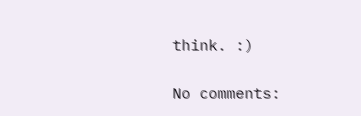think. :)

No comments: